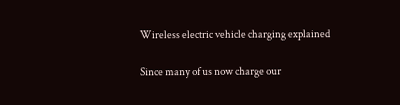Wireless electric vehicle charging explained

Since many of us now charge our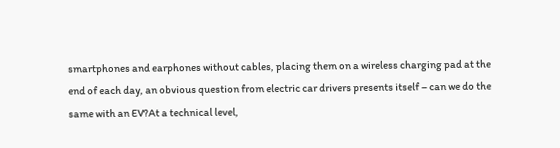smartphones and earphones without cables, placing them on a wireless charging pad at the end of each day, an obvious question from electric car drivers presents itself – can we do the same with an EV?At a technical level,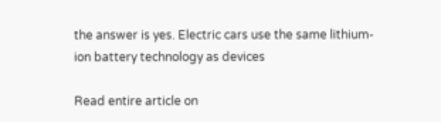the answer is yes. Electric cars use the same lithium-ion battery technology as devices

Read entire article on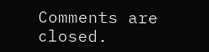Comments are closed.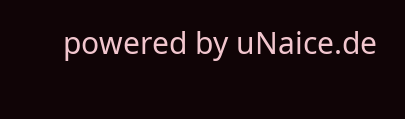powered by uNaice.de